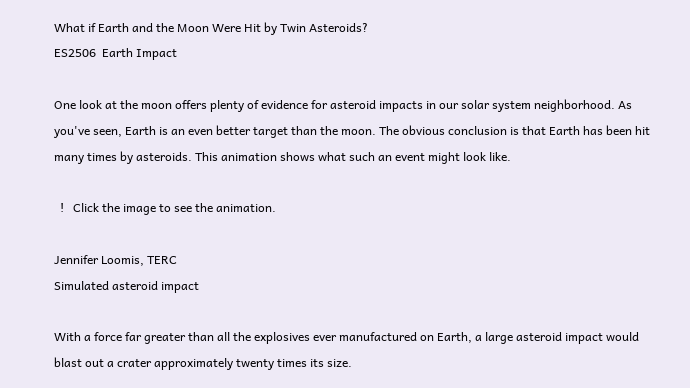What if Earth and the Moon Were Hit by Twin Asteroids?
ES2506  Earth Impact

One look at the moon offers plenty of evidence for asteroid impacts in our solar system neighborhood. As you've seen, Earth is an even better target than the moon. The obvious conclusion is that Earth has been hit many times by asteroids. This animation shows what such an event might look like.

  !   Click the image to see the animation.

Jennifer Loomis, TERC
Simulated asteroid impact

With a force far greater than all the explosives ever manufactured on Earth, a large asteroid impact would blast out a crater approximately twenty times its size.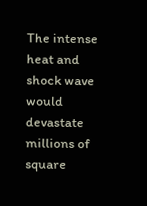The intense heat and shock wave would devastate millions of square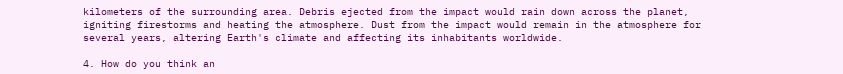kilometers of the surrounding area. Debris ejected from the impact would rain down across the planet, igniting firestorms and heating the atmosphere. Dust from the impact would remain in the atmosphere for several years, altering Earth's climate and affecting its inhabitants worldwide.

4. How do you think an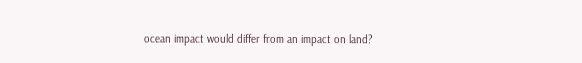ocean impact would differ from an impact on land?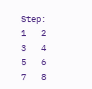Step:   1   2   3   4   5   6   7   8